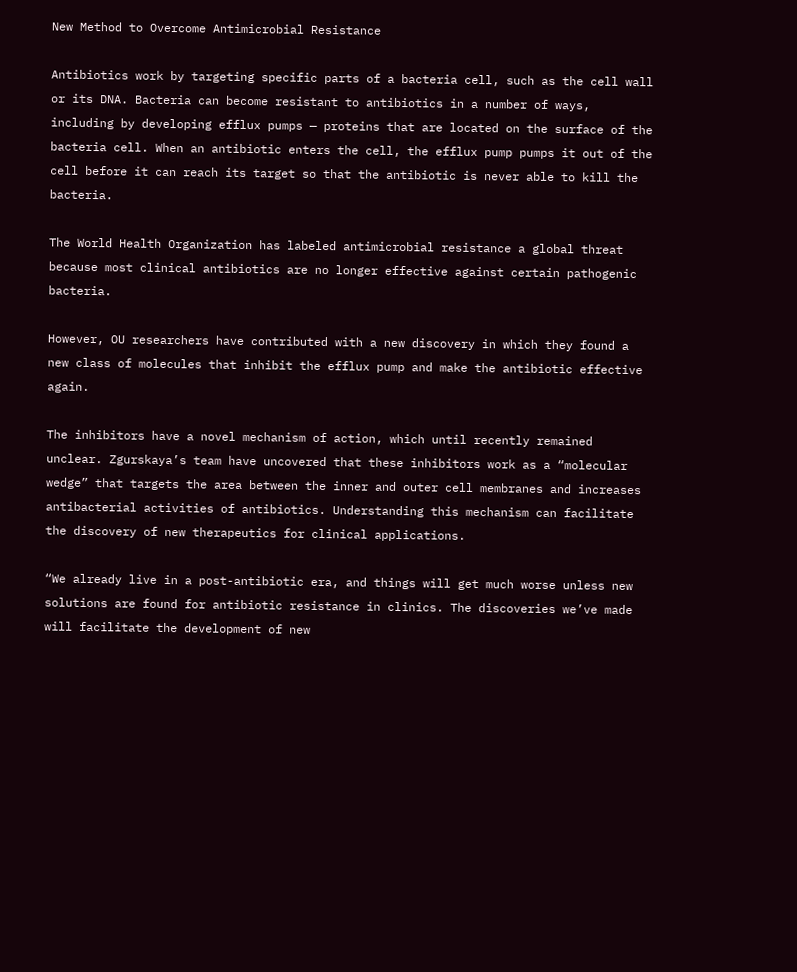New Method to Overcome Antimicrobial Resistance

Antibiotics work by targeting specific parts of a bacteria cell, such as the cell wall or its DNA. Bacteria can become resistant to antibiotics in a number of ways, including by developing efflux pumps — proteins that are located on the surface of the bacteria cell. When an antibiotic enters the cell, the efflux pump pumps it out of the cell before it can reach its target so that the antibiotic is never able to kill the bacteria.

The World Health Organization has labeled antimicrobial resistance a global threat because most clinical antibiotics are no longer effective against certain pathogenic bacteria.

However, OU researchers have contributed with a new discovery in which they found a new class of molecules that inhibit the efflux pump and make the antibiotic effective again.

The inhibitors have a novel mechanism of action, which until recently remained unclear. Zgurskaya’s team have uncovered that these inhibitors work as a “molecular wedge” that targets the area between the inner and outer cell membranes and increases antibacterial activities of antibiotics. Understanding this mechanism can facilitate the discovery of new therapeutics for clinical applications.

“We already live in a post-antibiotic era, and things will get much worse unless new solutions are found for antibiotic resistance in clinics. The discoveries we’ve made will facilitate the development of new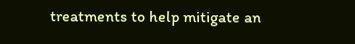treatments to help mitigate an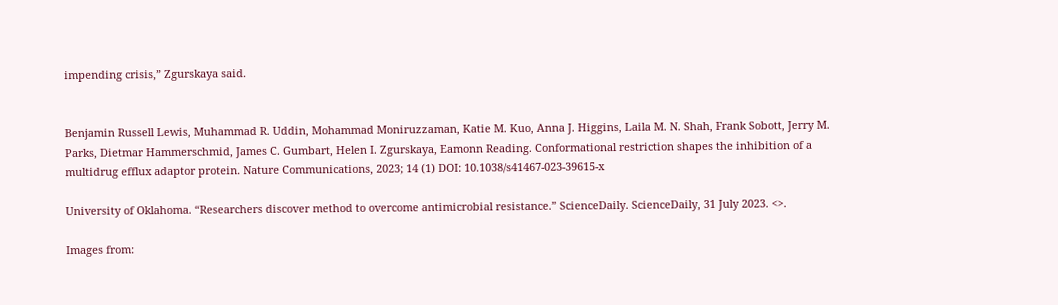impending crisis,” Zgurskaya said.


Benjamin Russell Lewis, Muhammad R. Uddin, Mohammad Moniruzzaman, Katie M. Kuo, Anna J. Higgins, Laila M. N. Shah, Frank Sobott, Jerry M. Parks, Dietmar Hammerschmid, James C. Gumbart, Helen I. Zgurskaya, Eamonn Reading. Conformational restriction shapes the inhibition of a multidrug efflux adaptor protein. Nature Communications, 2023; 14 (1) DOI: 10.1038/s41467-023-39615-x

University of Oklahoma. “Researchers discover method to overcome antimicrobial resistance.” ScienceDaily. ScienceDaily, 31 July 2023. <>.

Images from: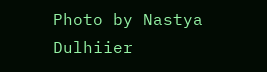Photo by Nastya Dulhiier